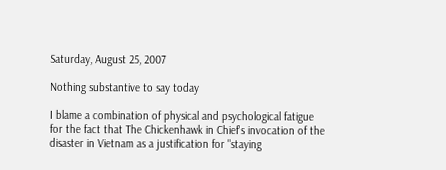Saturday, August 25, 2007

Nothing substantive to say today

I blame a combination of physical and psychological fatigue for the fact that The Chickenhawk in Chief's invocation of the disaster in Vietnam as a justification for "staying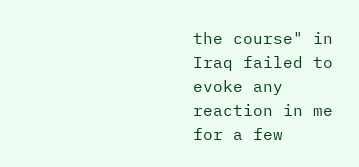the course" in Iraq failed to evoke any reaction in me for a few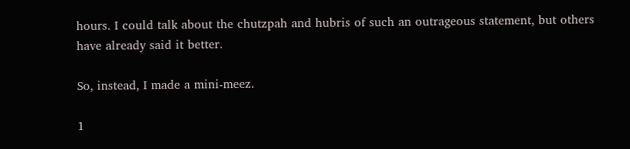hours. I could talk about the chutzpah and hubris of such an outrageous statement, but others have already said it better.

So, instead, I made a mini-meez.

1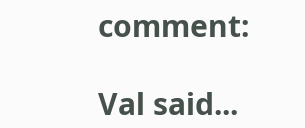comment:

Val said...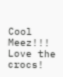Cool Meez!!! Love the crocs!